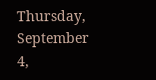Thursday, September 4,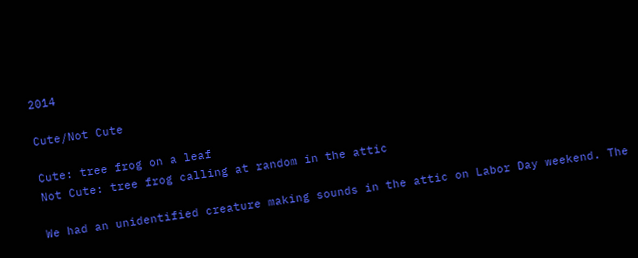2014

Cute/Not Cute

Cute: tree frog on a leaf
Not Cute: tree frog calling at random in the attic

We had an unidentified creature making sounds in the attic on Labor Day weekend. The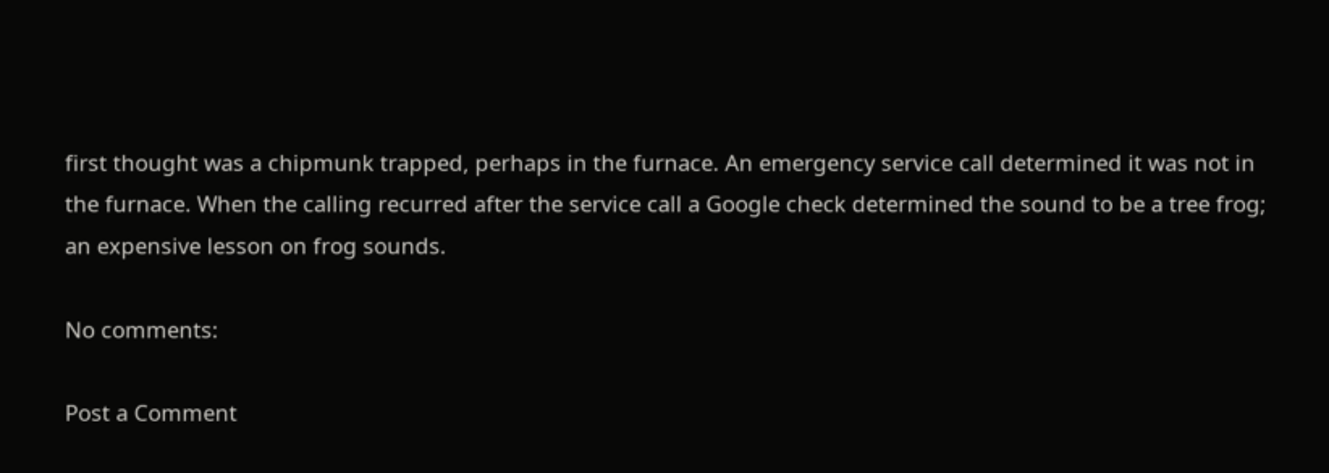first thought was a chipmunk trapped, perhaps in the furnace. An emergency service call determined it was not in the furnace. When the calling recurred after the service call a Google check determined the sound to be a tree frog; an expensive lesson on frog sounds.

No comments:

Post a Comment